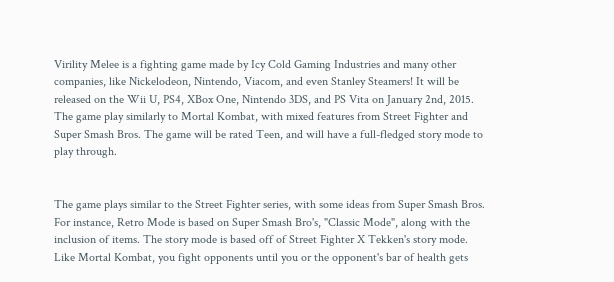Virility Melee is a fighting game made by Icy Cold Gaming Industries and many other companies, like Nickelodeon, Nintendo, Viacom, and even Stanley Steamers! It will be released on the Wii U, PS4, XBox One, Nintendo 3DS, and PS Vita on January 2nd, 2015. The game play similarly to Mortal Kombat, with mixed features from Street Fighter and Super Smash Bros. The game will be rated Teen, and will have a full-fledged story mode to play through.


The game plays similar to the Street Fighter series, with some ideas from Super Smash Bros. For instance, Retro Mode is based on Super Smash Bro's, "Classic Mode", along with the inclusion of items. The story mode is based off of Street Fighter X Tekken's story mode. Like Mortal Kombat, you fight opponents until you or the opponent's bar of health gets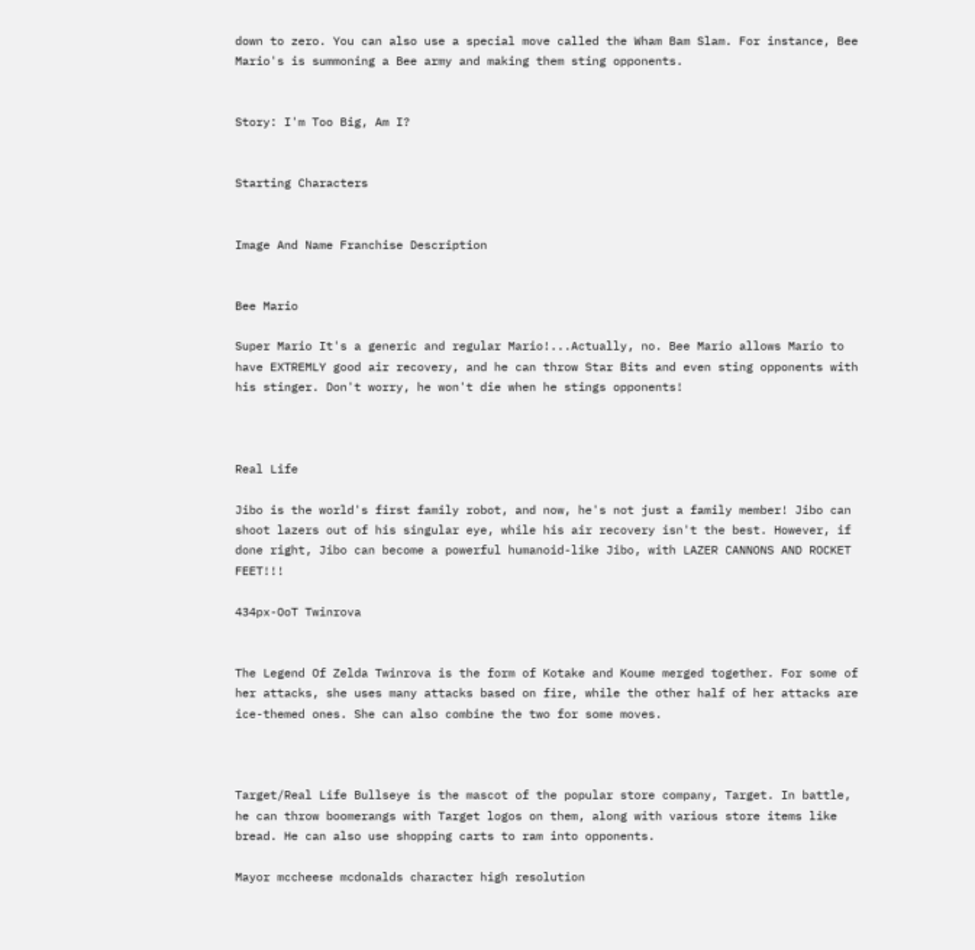down to zero. You can also use a special move called the Wham Bam Slam. For instance, Bee Mario's is summoning a Bee army and making them sting opponents.


Story: I'm Too Big, Am I?


Starting Characters


Image And Name Franchise Description


Bee Mario

Super Mario It's a generic and regular Mario!...Actually, no. Bee Mario allows Mario to have EXTREMLY good air recovery, and he can throw Star Bits and even sting opponents with his stinger. Don't worry, he won't die when he stings opponents!



Real Life

Jibo is the world's first family robot, and now, he's not just a family member! Jibo can shoot lazers out of his singular eye, while his air recovery isn't the best. However, if done right, Jibo can become a powerful humanoid-like Jibo, with LAZER CANNONS AND ROCKET FEET!!!

434px-OoT Twinrova


The Legend Of Zelda Twinrova is the form of Kotake and Koume merged together. For some of her attacks, she uses many attacks based on fire, while the other half of her attacks are ice-themed ones. She can also combine the two for some moves.



Target/Real Life Bullseye is the mascot of the popular store company, Target. In battle, he can throw boomerangs with Target logos on them, along with various store items like bread. He can also use shopping carts to ram into opponents.

Mayor mccheese mcdonalds character high resolution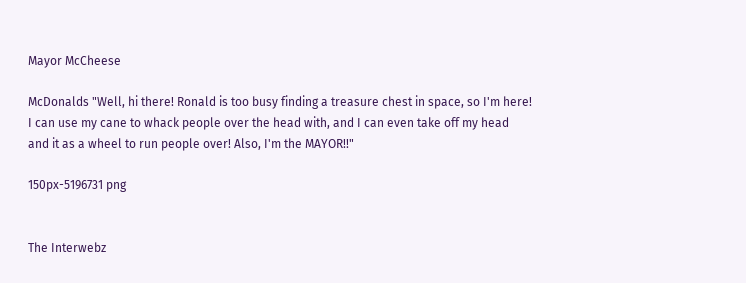Mayor McCheese

McDonalds "Well, hi there! Ronald is too busy finding a treasure chest in space, so I'm here! I can use my cane to whack people over the head with, and I can even take off my head and it as a wheel to run people over! Also, I'm the MAYOR!!"

150px-5196731 png


The Interwebz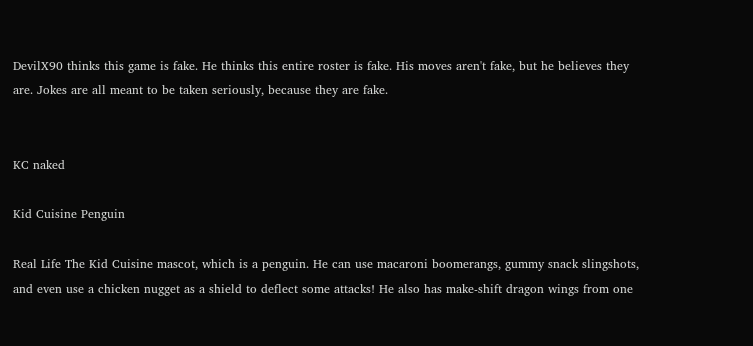DevilX90 thinks this game is fake. He thinks this entire roster is fake. His moves aren't fake, but he believes they are. Jokes are all meant to be taken seriously, because they are fake.


KC naked

Kid Cuisine Penguin

Real Life The Kid Cuisine mascot, which is a penguin. He can use macaroni boomerangs, gummy snack slingshots, and even use a chicken nugget as a shield to deflect some attacks! He also has make-shift dragon wings from one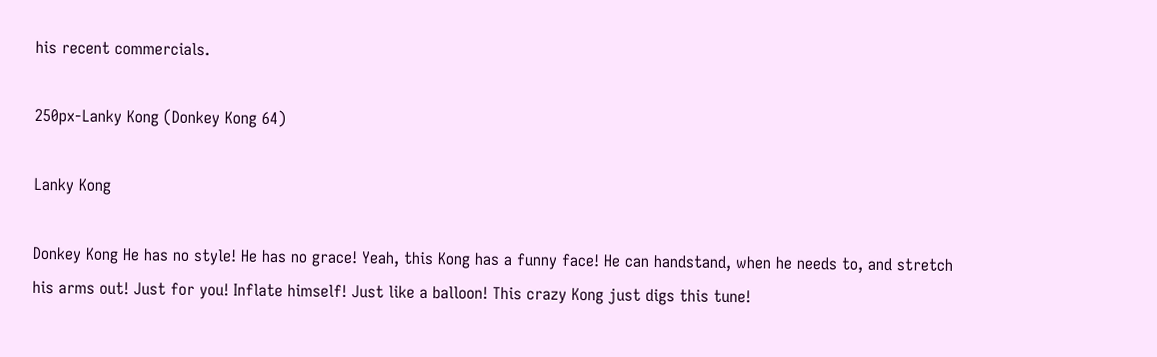his recent commercials.

250px-Lanky Kong (Donkey Kong 64)

Lanky Kong

Donkey Kong He has no style! He has no grace! Yeah, this Kong has a funny face! He can handstand, when he needs to, and stretch his arms out! Just for you! Inflate himself! Just like a balloon! This crazy Kong just digs this tune!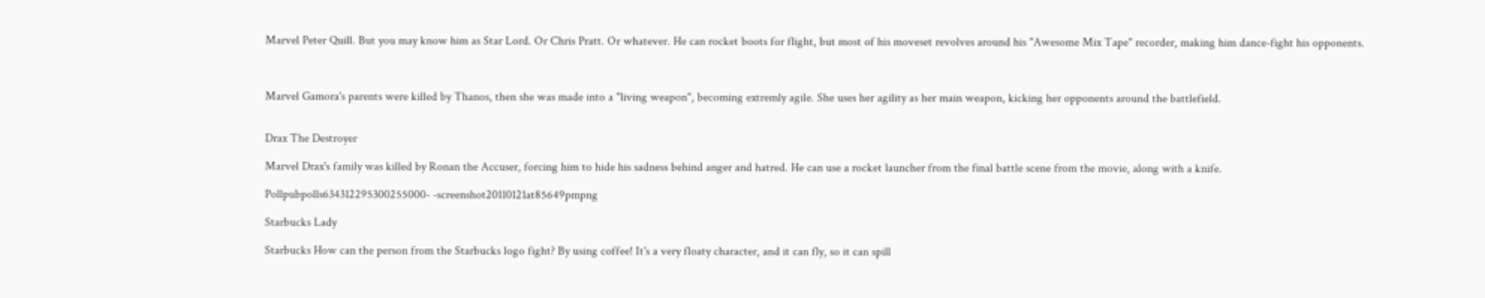Marvel Peter Quill. But you may know him as Star Lord. Or Chris Pratt. Or whatever. He can rocket boots for flight, but most of his moveset revolves around his "Awesome Mix Tape" recorder, making him dance-fight his opponents.



Marvel Gamora's parents were killed by Thanos, then she was made into a "living weapon", becoming extremly agile. She uses her agility as her main weapon, kicking her opponents around the battlefield.


Drax The Destroyer

Marvel Drax's family was killed by Ronan the Accuser, forcing him to hide his sadness behind anger and hatred. He can use a rocket launcher from the final battle scene from the movie, along with a knife.

Pollpubpolls634312295300255000- -screenshot20110121at85649pmpng

Starbucks Lady

Starbucks How can the person from the Starbucks logo fight? By using coffee! It's a very floaty character, and it can fly, so it can spill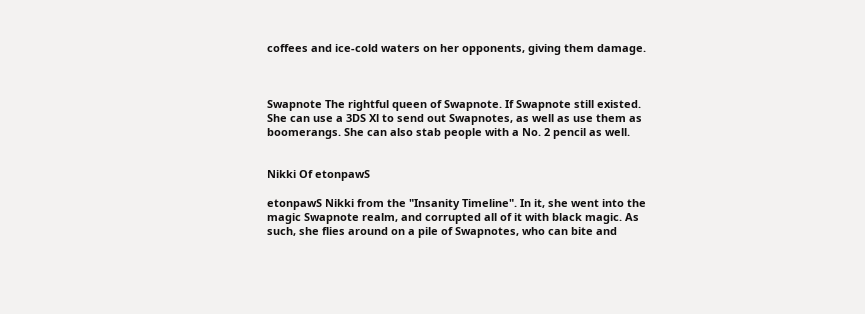coffees and ice-cold waters on her opponents, giving them damage.



Swapnote The rightful queen of Swapnote. If Swapnote still existed. She can use a 3DS Xl to send out Swapnotes, as well as use them as boomerangs. She can also stab people with a No. 2 pencil as well.


Nikki Of etonpawS

etonpawS Nikki from the "Insanity Timeline". In it, she went into the magic Swapnote realm, and corrupted all of it with black magic. As such, she flies around on a pile of Swapnotes, who can bite and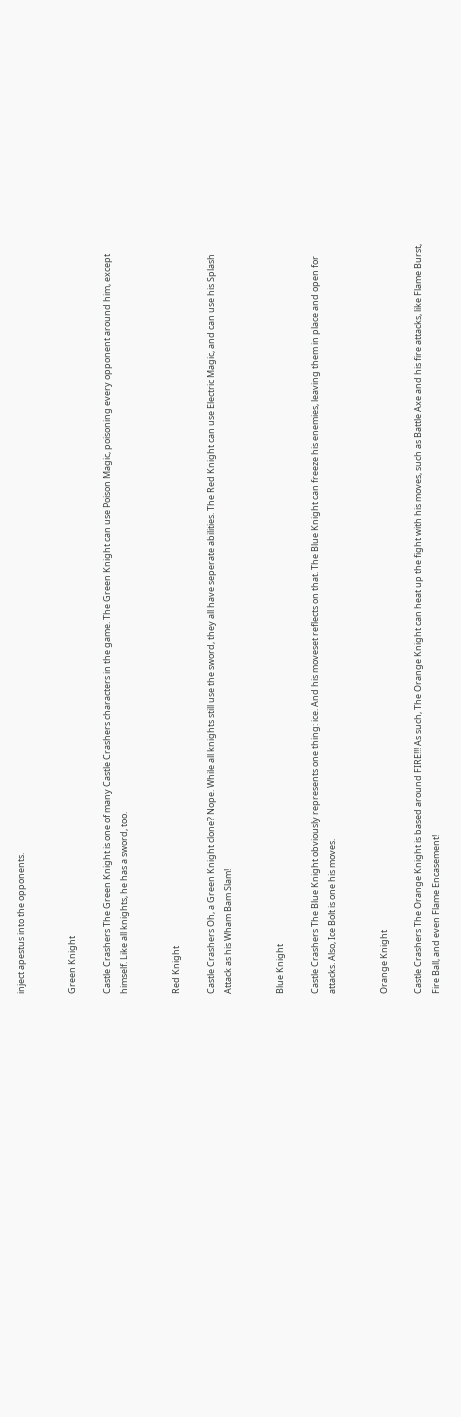inject apestus into the opponents.


Green Knight

Castle Crashers The Green Knight is one of many Castle Crashers characters in the game. The Green Knight can use Poison Magic, poisoning every opponent around him, except himself. Like all knights, he has a sword, too.


Red Knight

Castle Crashers Oh, a Green Knight clone? Nope. While all knights still use the sword, they all have seperate abilities. The Red Knight can use Electric Magic, and can use his Splash Attack as his Wham Bam Slam!


Blue Knight

Castle Crashers The Blue Knight obviously represents one thing: ice. And his moveset reflects on that. The Blue Knight can freeze his enemies, leaving them in place and open for attacks. Also, Ice Bolt is one his moves.


Orange Knight

Castle Crashers The Orange Knight is based around FIRE!!! As such, The Orange Knight can heat up the fight with his moves, such as Battle Axe and his fire attacks, like Flame Burst, Fire Ball, and even Flame Encasement!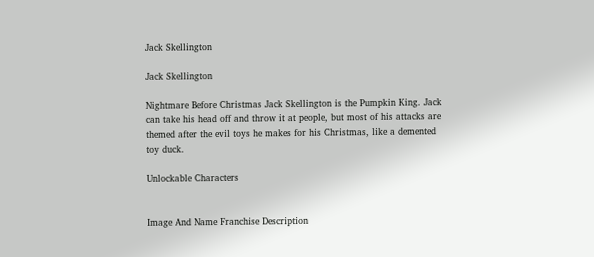Jack Skellington

Jack Skellington

Nightmare Before Christmas Jack Skellington is the Pumpkin King. Jack can take his head off and throw it at people, but most of his attacks are themed after the evil toys he makes for his Christmas, like a demented toy duck.

Unlockable Characters


Image And Name Franchise Description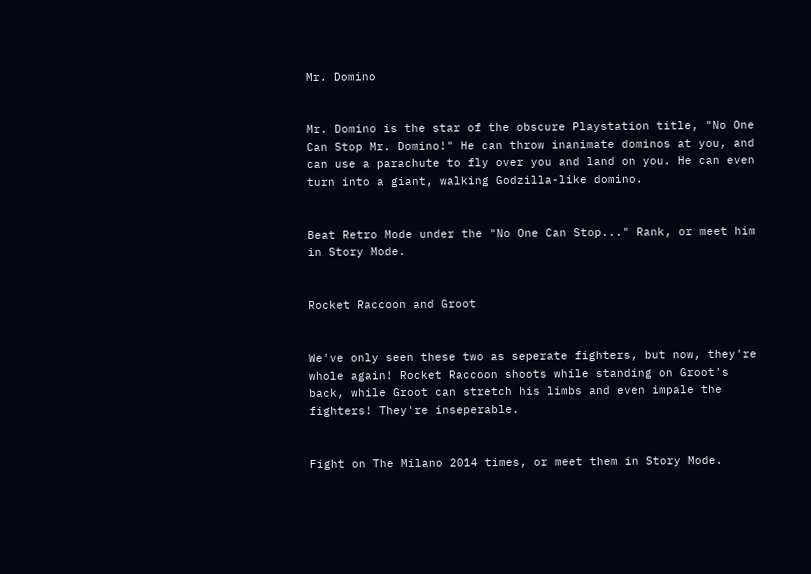Mr. Domino


Mr. Domino is the star of the obscure Playstation title, "No One Can Stop Mr. Domino!" He can throw inanimate dominos at you, and can use a parachute to fly over you and land on you. He can even turn into a giant, walking Godzilla-like domino.


Beat Retro Mode under the "No One Can Stop..." Rank, or meet him in Story Mode.


Rocket Raccoon and Groot


We've only seen these two as seperate fighters, but now, they're whole again! Rocket Raccoon shoots while standing on Groot's back, while Groot can stretch his limbs and even impale the fighters! They're inseperable.


Fight on The Milano 2014 times, or meet them in Story Mode.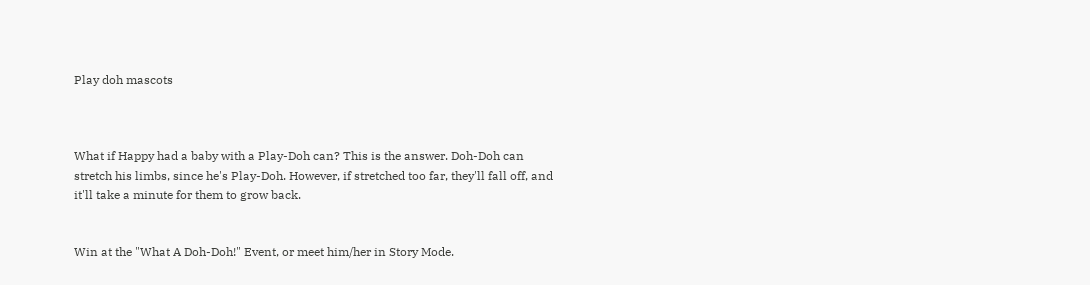Play doh mascots



What if Happy had a baby with a Play-Doh can? This is the answer. Doh-Doh can stretch his limbs, since he's Play-Doh. However, if stretched too far, they'll fall off, and it'll take a minute for them to grow back.


Win at the "What A Doh-Doh!" Event, or meet him/her in Story Mode.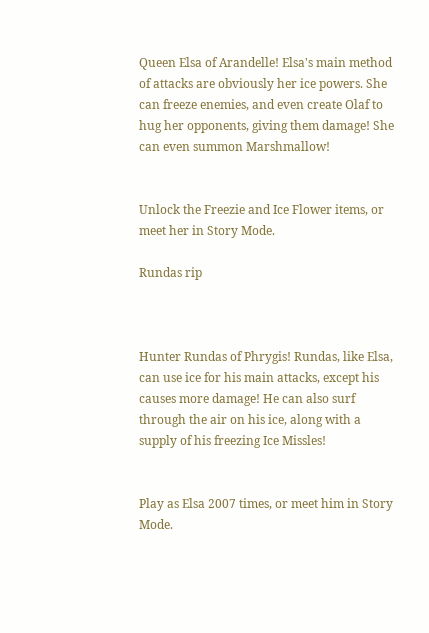Queen Elsa of Arandelle! Elsa's main method of attacks are obviously her ice powers. She can freeze enemies, and even create Olaf to hug her opponents, giving them damage! She can even summon Marshmallow!


Unlock the Freezie and Ice Flower items, or meet her in Story Mode.

Rundas rip



Hunter Rundas of Phrygis! Rundas, like Elsa, can use ice for his main attacks, except his causes more damage! He can also surf through the air on his ice, along with a supply of his freezing Ice Missles!


Play as Elsa 2007 times, or meet him in Story Mode.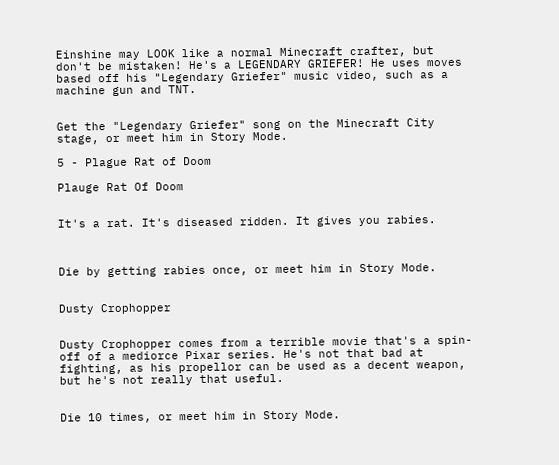Einshine may LOOK like a normal Minecraft crafter, but don't be mistaken! He's a LEGENDARY GRIEFER! He uses moves based off his "Legendary Griefer" music video, such as a machine gun and TNT.


Get the "Legendary Griefer" song on the Minecraft City stage, or meet him in Story Mode.

5 - Plague Rat of Doom

Plauge Rat Of Doom


It's a rat. It's diseased ridden. It gives you rabies.



Die by getting rabies once, or meet him in Story Mode.


Dusty Crophopper


Dusty Crophopper comes from a terrible movie that's a spin-off of a mediorce Pixar series. He's not that bad at fighting, as his propellor can be used as a decent weapon, but he's not really that useful.


Die 10 times, or meet him in Story Mode.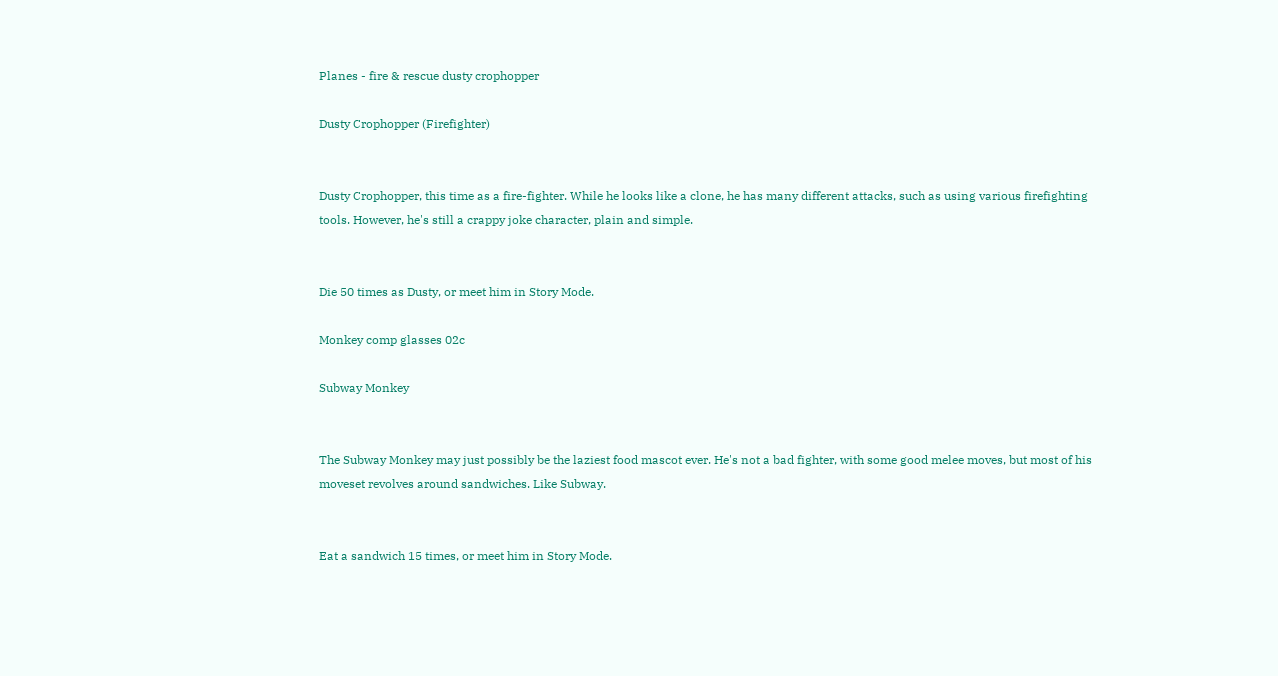Planes - fire & rescue dusty crophopper

Dusty Crophopper (Firefighter)


Dusty Crophopper, this time as a fire-fighter. While he looks like a clone, he has many different attacks, such as using various firefighting tools. However, he's still a crappy joke character, plain and simple.


Die 50 times as Dusty, or meet him in Story Mode.

Monkey comp glasses 02c

Subway Monkey


The Subway Monkey may just possibly be the laziest food mascot ever. He's not a bad fighter, with some good melee moves, but most of his moveset revolves around sandwiches. Like Subway.


Eat a sandwich 15 times, or meet him in Story Mode.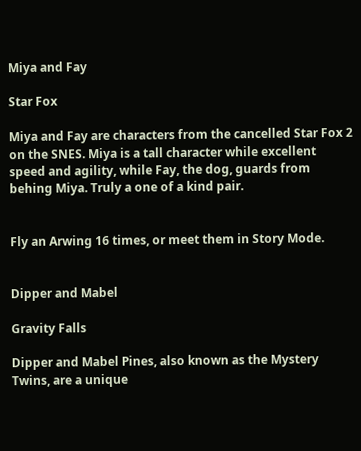Miya and Fay

Star Fox

Miya and Fay are characters from the cancelled Star Fox 2 on the SNES. Miya is a tall character while excellent speed and agility, while Fay, the dog, guards from behing Miya. Truly a one of a kind pair.


Fly an Arwing 16 times, or meet them in Story Mode.


Dipper and Mabel

Gravity Falls

Dipper and Mabel Pines, also known as the Mystery Twins, are a unique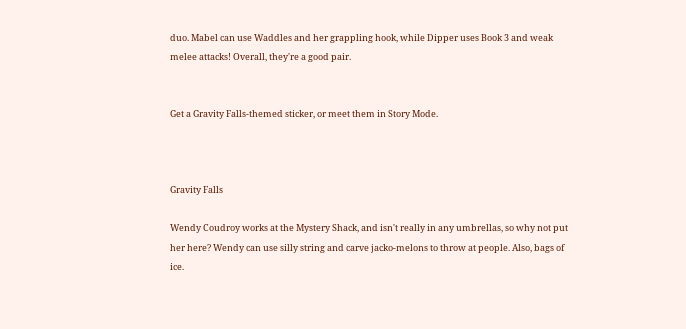duo. Mabel can use Waddles and her grappling hook, while Dipper uses Book 3 and weak melee attacks! Overall, they're a good pair.


Get a Gravity Falls-themed sticker, or meet them in Story Mode.



Gravity Falls

Wendy Coudroy works at the Mystery Shack, and isn't really in any umbrellas, so why not put her here? Wendy can use silly string and carve jacko-melons to throw at people. Also, bags of ice.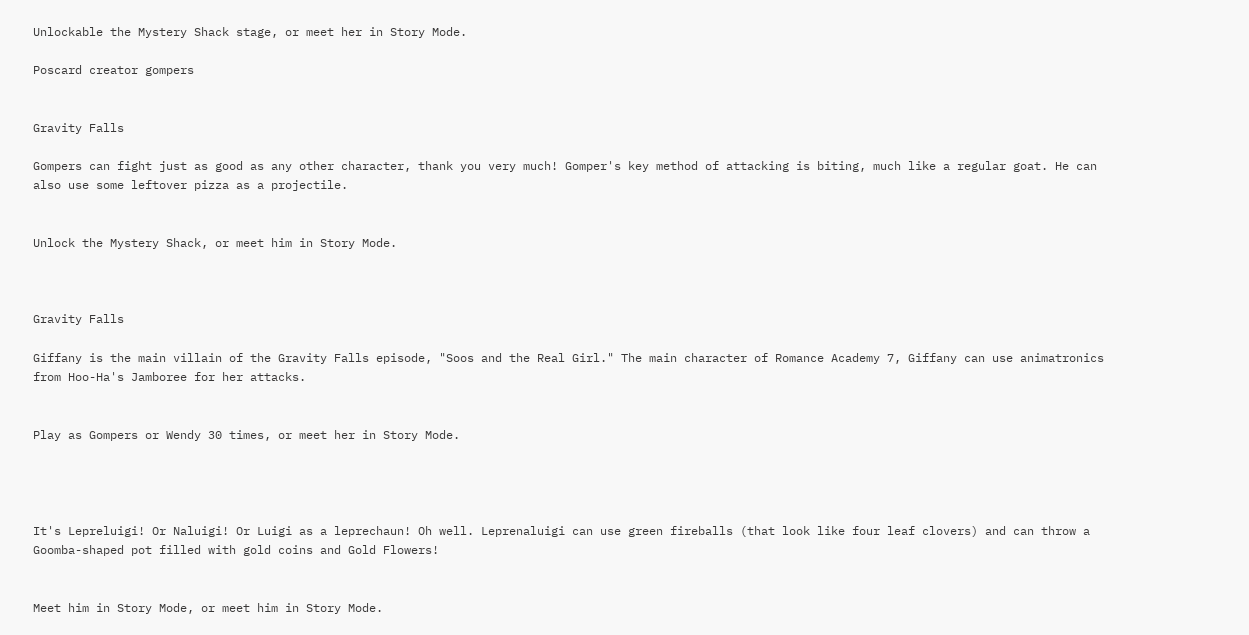Unlockable the Mystery Shack stage, or meet her in Story Mode.

Poscard creator gompers


Gravity Falls

Gompers can fight just as good as any other character, thank you very much! Gomper's key method of attacking is biting, much like a regular goat. He can also use some leftover pizza as a projectile.


Unlock the Mystery Shack, or meet him in Story Mode.



Gravity Falls

Giffany is the main villain of the Gravity Falls episode, "Soos and the Real Girl." The main character of Romance Academy 7, Giffany can use animatronics from Hoo-Ha's Jamboree for her attacks.


Play as Gompers or Wendy 30 times, or meet her in Story Mode.




It's Lepreluigi! Or Naluigi! Or Luigi as a leprechaun! Oh well. Leprenaluigi can use green fireballs (that look like four leaf clovers) and can throw a Goomba-shaped pot filled with gold coins and Gold Flowers!


Meet him in Story Mode, or meet him in Story Mode.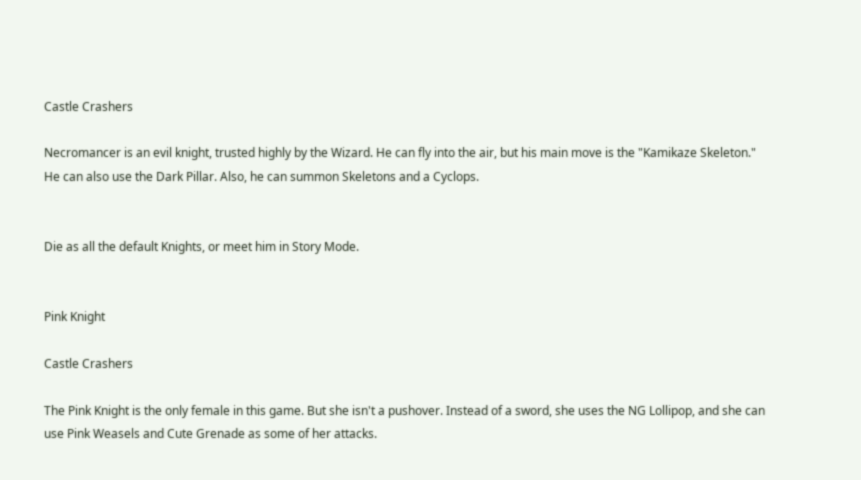Castle Crashers

Necromancer is an evil knight, trusted highly by the Wizard. He can fly into the air, but his main move is the "Kamikaze Skeleton." He can also use the Dark Pillar. Also, he can summon Skeletons and a Cyclops.


Die as all the default Knights, or meet him in Story Mode.


Pink Knight

Castle Crashers

The Pink Knight is the only female in this game. But she isn't a pushover. Instead of a sword, she uses the NG Lollipop, and she can use Pink Weasels and Cute Grenade as some of her attacks.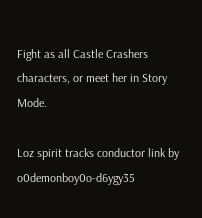Fight as all Castle Crashers characters, or meet her in Story Mode.

Loz spirit tracks conductor link by o0demonboy0o-d6ygy35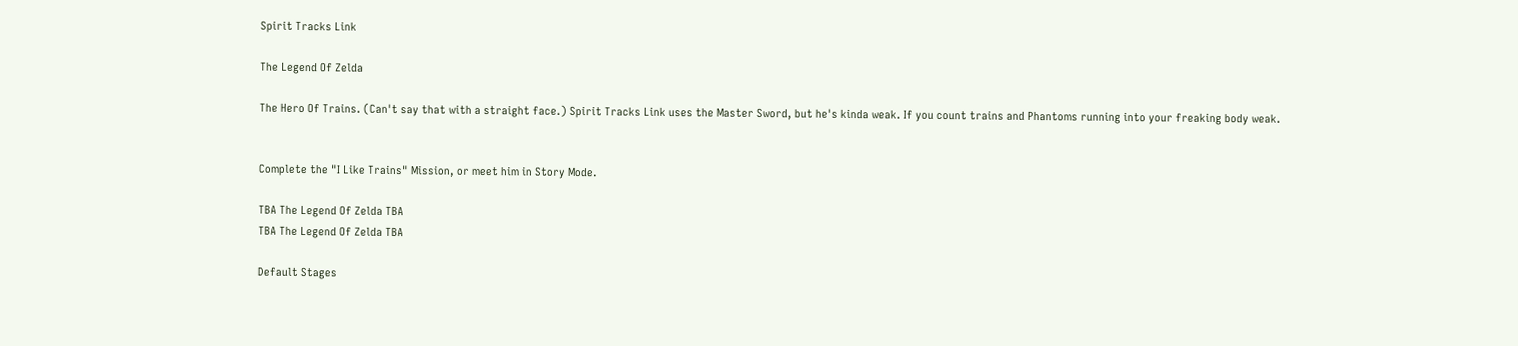Spirit Tracks Link

The Legend Of Zelda

The Hero Of Trains. (Can't say that with a straight face.) Spirit Tracks Link uses the Master Sword, but he's kinda weak. If you count trains and Phantoms running into your freaking body weak.


Complete the "I Like Trains" Mission, or meet him in Story Mode.

TBA The Legend Of Zelda TBA
TBA The Legend Of Zelda TBA

Default Stages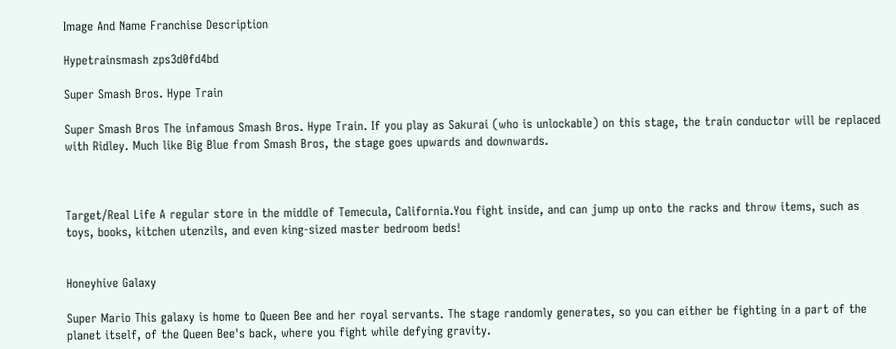Image And Name Franchise Description

Hypetrainsmash zps3d0fd4bd

Super Smash Bros. Hype Train

Super Smash Bros The infamous Smash Bros. Hype Train. If you play as Sakurai (who is unlockable) on this stage, the train conductor will be replaced with Ridley. Much like Big Blue from Smash Bros, the stage goes upwards and downwards.



Target/Real Life A regular store in the middle of Temecula, California.You fight inside, and can jump up onto the racks and throw items, such as toys, books, kitchen utenzils, and even king-sized master bedroom beds!


Honeyhive Galaxy

Super Mario This galaxy is home to Queen Bee and her royal servants. The stage randomly generates, so you can either be fighting in a part of the planet itself, of the Queen Bee's back, where you fight while defying gravity.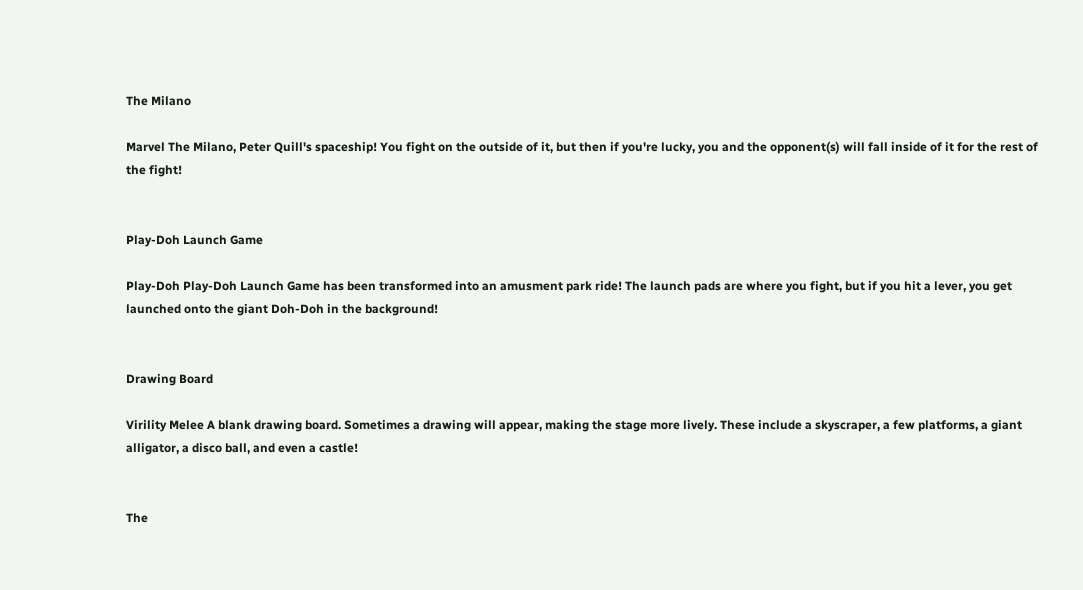The Milano

Marvel The Milano, Peter Quill's spaceship! You fight on the outside of it, but then if you're lucky, you and the opponent(s) will fall inside of it for the rest of the fight!


Play-Doh Launch Game

Play-Doh Play-Doh Launch Game has been transformed into an amusment park ride! The launch pads are where you fight, but if you hit a lever, you get launched onto the giant Doh-Doh in the background!


Drawing Board

Virility Melee A blank drawing board. Sometimes a drawing will appear, making the stage more lively. These include a skyscraper, a few platforms, a giant alligator, a disco ball, and even a castle!


The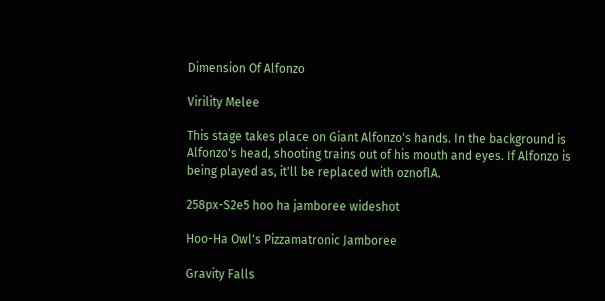Dimension Of Alfonzo

Virility Melee

This stage takes place on Giant Alfonzo's hands. In the background is Alfonzo's head, shooting trains out of his mouth and eyes. If Alfonzo is being played as, it'll be replaced with oznoflA.

258px-S2e5 hoo ha jamboree wideshot

Hoo-Ha Owl's Pizzamatronic Jamboree

Gravity Falls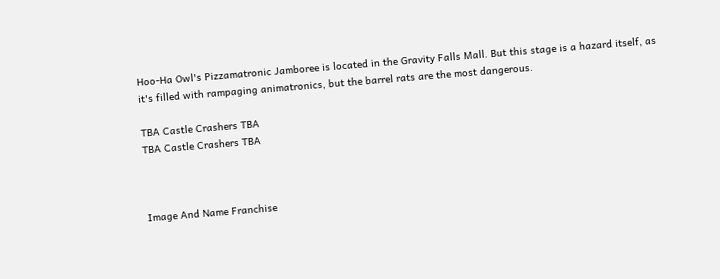Hoo-Ha Owl's Pizzamatronic Jamboree is located in the Gravity Falls Mall. But this stage is a hazard itself, as it's filled with rampaging animatronics, but the barrel rats are the most dangerous.

TBA Castle Crashers TBA
TBA Castle Crashers TBA



Image And Name Franchise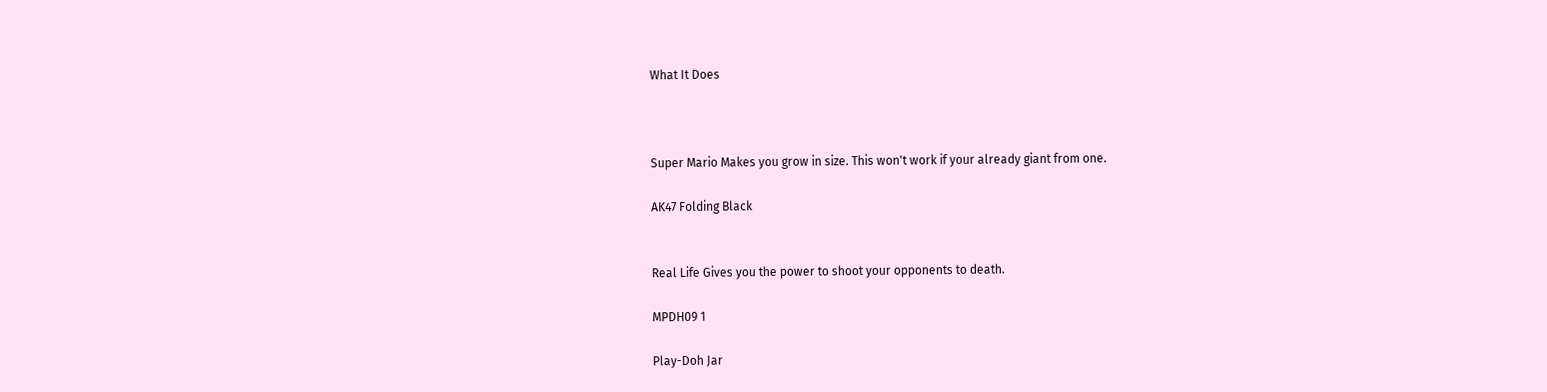What It Does



Super Mario Makes you grow in size. This won't work if your already giant from one.

AK47 Folding Black


Real Life Gives you the power to shoot your opponents to death.

MPDH09 1

Play-Doh Jar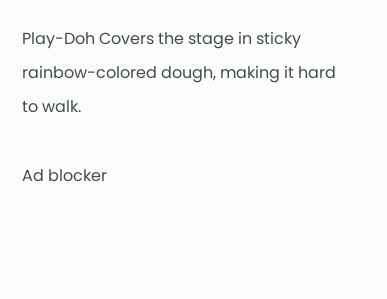Play-Doh Covers the stage in sticky rainbow-colored dough, making it hard to walk.

Ad blocker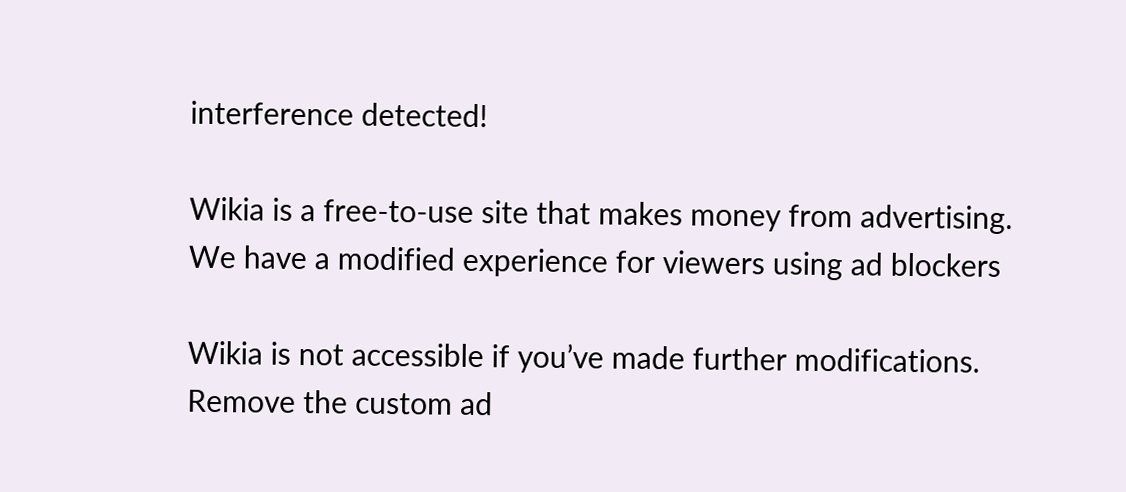interference detected!

Wikia is a free-to-use site that makes money from advertising. We have a modified experience for viewers using ad blockers

Wikia is not accessible if you’ve made further modifications. Remove the custom ad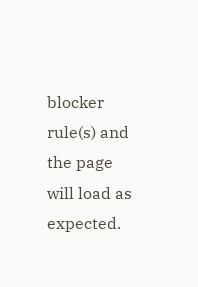blocker rule(s) and the page will load as expected.